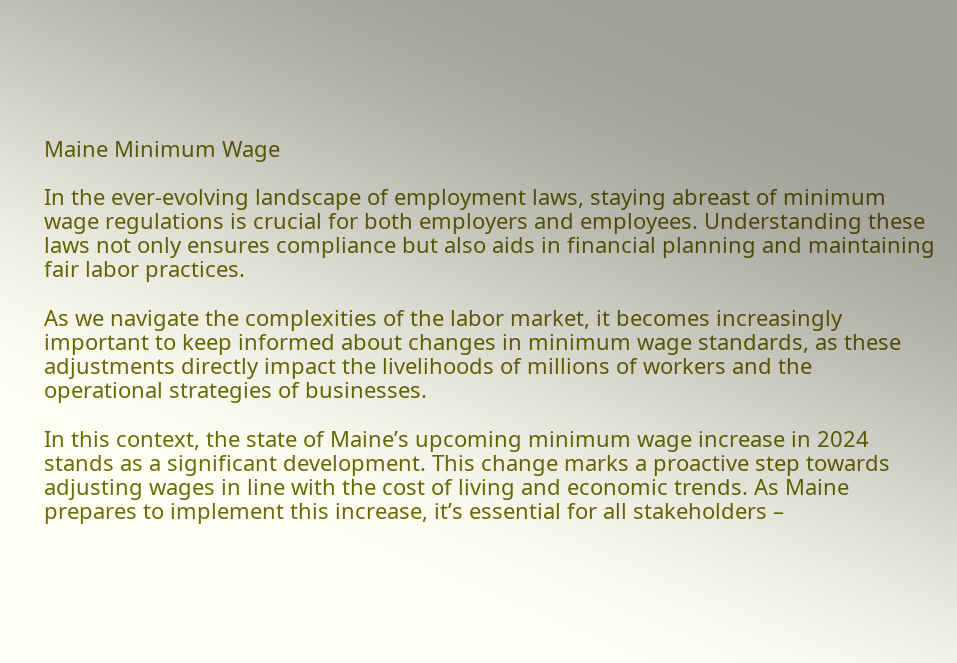Maine Minimum Wage

In the ever-evolving landscape of employment laws, staying abreast of minimum wage regulations is crucial for both employers and employees. Understanding these laws not only ensures compliance but also aids in financial planning and maintaining fair labor practices.

As we navigate the complexities of the labor market, it becomes increasingly important to keep informed about changes in minimum wage standards, as these adjustments directly impact the livelihoods of millions of workers and the operational strategies of businesses.

In this context, the state of Maine’s upcoming minimum wage increase in 2024 stands as a significant development. This change marks a proactive step towards adjusting wages in line with the cost of living and economic trends. As Maine prepares to implement this increase, it’s essential for all stakeholders –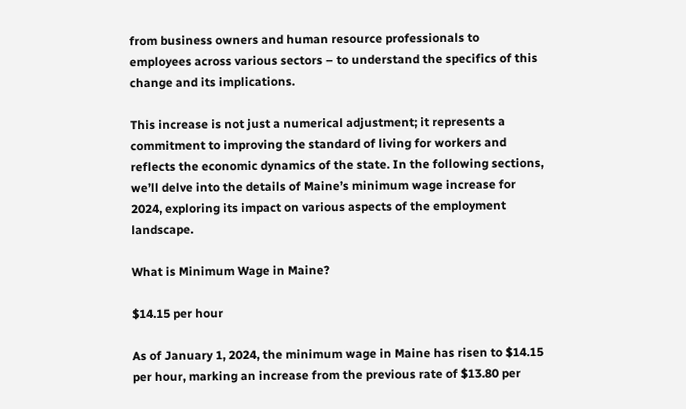from business owners and human resource professionals to employees across various sectors – to understand the specifics of this change and its implications.

This increase is not just a numerical adjustment; it represents a commitment to improving the standard of living for workers and reflects the economic dynamics of the state. In the following sections, we’ll delve into the details of Maine’s minimum wage increase for 2024, exploring its impact on various aspects of the employment landscape.

What is Minimum Wage in Maine?

$14.15 per hour

As of January 1, 2024, the minimum wage in Maine has risen to $14.15 per hour, marking an increase from the previous rate of $13.80 per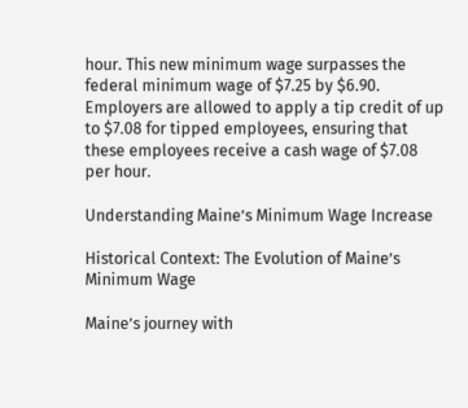hour. This new minimum wage surpasses the federal minimum wage of $7.25 by $6.90. Employers are allowed to apply a tip credit of up to $7.08 for tipped employees, ensuring that these employees receive a cash wage of $7.08 per hour.

Understanding Maine’s Minimum Wage Increase

Historical Context: The Evolution of Maine’s Minimum Wage

Maine’s journey with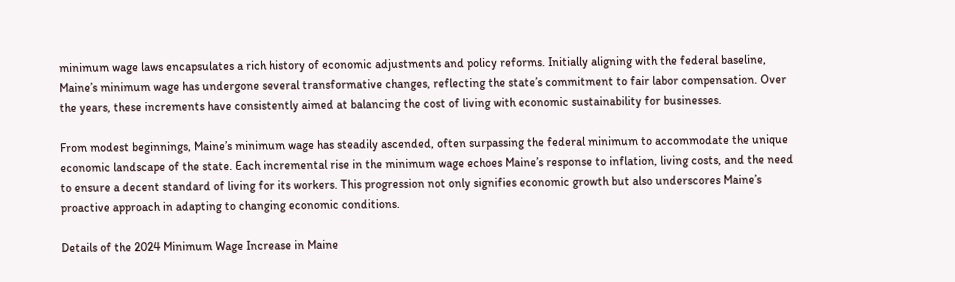minimum wage laws encapsulates a rich history of economic adjustments and policy reforms. Initially aligning with the federal baseline, Maine’s minimum wage has undergone several transformative changes, reflecting the state’s commitment to fair labor compensation. Over the years, these increments have consistently aimed at balancing the cost of living with economic sustainability for businesses.

From modest beginnings, Maine’s minimum wage has steadily ascended, often surpassing the federal minimum to accommodate the unique economic landscape of the state. Each incremental rise in the minimum wage echoes Maine’s response to inflation, living costs, and the need to ensure a decent standard of living for its workers. This progression not only signifies economic growth but also underscores Maine’s proactive approach in adapting to changing economic conditions.

Details of the 2024 Minimum Wage Increase in Maine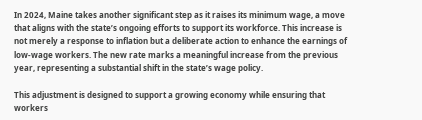In 2024, Maine takes another significant step as it raises its minimum wage, a move that aligns with the state’s ongoing efforts to support its workforce. This increase is not merely a response to inflation but a deliberate action to enhance the earnings of low-wage workers. The new rate marks a meaningful increase from the previous year, representing a substantial shift in the state’s wage policy.

This adjustment is designed to support a growing economy while ensuring that workers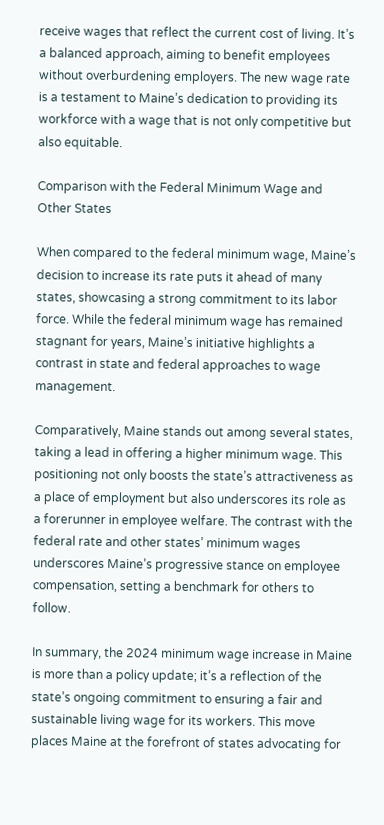receive wages that reflect the current cost of living. It’s a balanced approach, aiming to benefit employees without overburdening employers. The new wage rate is a testament to Maine’s dedication to providing its workforce with a wage that is not only competitive but also equitable.

Comparison with the Federal Minimum Wage and Other States

When compared to the federal minimum wage, Maine’s decision to increase its rate puts it ahead of many states, showcasing a strong commitment to its labor force. While the federal minimum wage has remained stagnant for years, Maine’s initiative highlights a contrast in state and federal approaches to wage management.

Comparatively, Maine stands out among several states, taking a lead in offering a higher minimum wage. This positioning not only boosts the state’s attractiveness as a place of employment but also underscores its role as a forerunner in employee welfare. The contrast with the federal rate and other states’ minimum wages underscores Maine’s progressive stance on employee compensation, setting a benchmark for others to follow.

In summary, the 2024 minimum wage increase in Maine is more than a policy update; it’s a reflection of the state’s ongoing commitment to ensuring a fair and sustainable living wage for its workers. This move places Maine at the forefront of states advocating for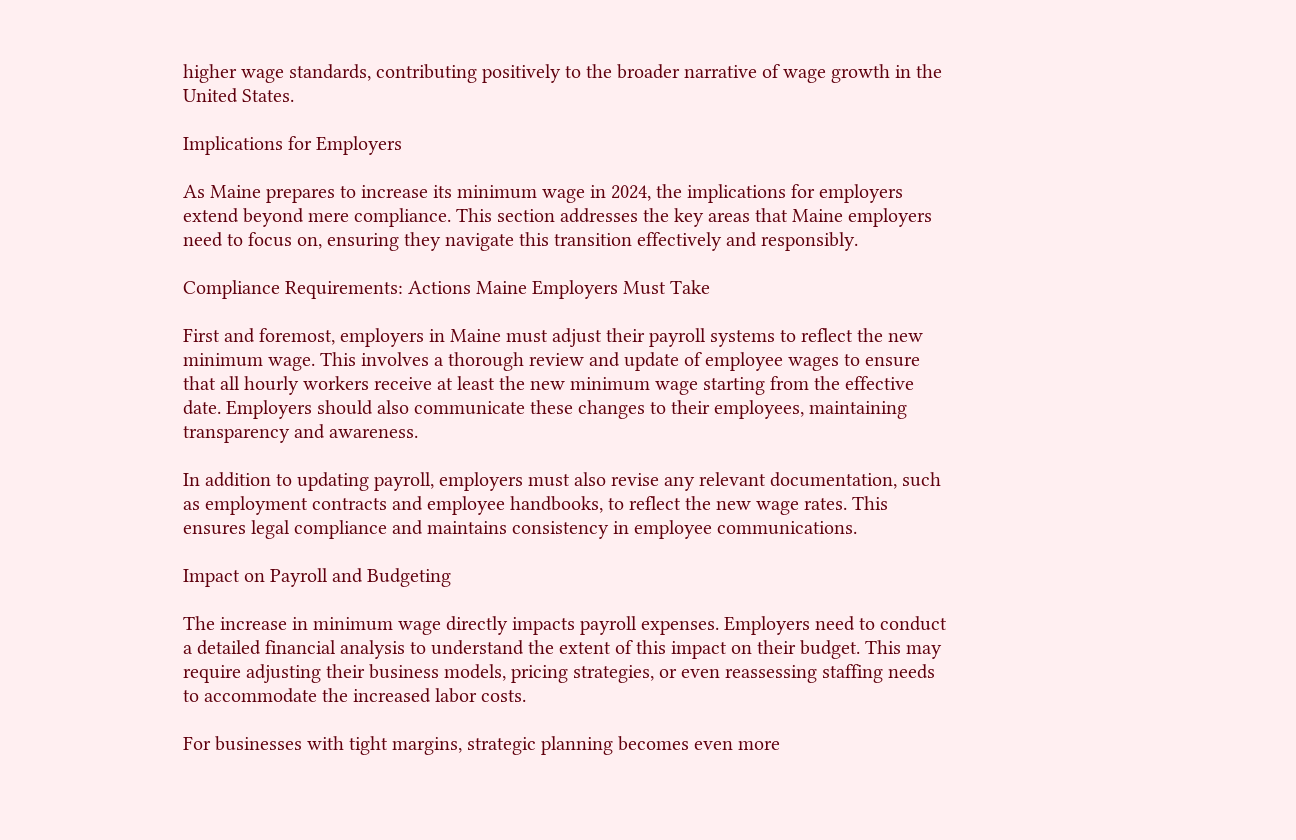higher wage standards, contributing positively to the broader narrative of wage growth in the United States.

Implications for Employers

As Maine prepares to increase its minimum wage in 2024, the implications for employers extend beyond mere compliance. This section addresses the key areas that Maine employers need to focus on, ensuring they navigate this transition effectively and responsibly.

Compliance Requirements: Actions Maine Employers Must Take

First and foremost, employers in Maine must adjust their payroll systems to reflect the new minimum wage. This involves a thorough review and update of employee wages to ensure that all hourly workers receive at least the new minimum wage starting from the effective date. Employers should also communicate these changes to their employees, maintaining transparency and awareness.

In addition to updating payroll, employers must also revise any relevant documentation, such as employment contracts and employee handbooks, to reflect the new wage rates. This ensures legal compliance and maintains consistency in employee communications.

Impact on Payroll and Budgeting

The increase in minimum wage directly impacts payroll expenses. Employers need to conduct a detailed financial analysis to understand the extent of this impact on their budget. This may require adjusting their business models, pricing strategies, or even reassessing staffing needs to accommodate the increased labor costs.

For businesses with tight margins, strategic planning becomes even more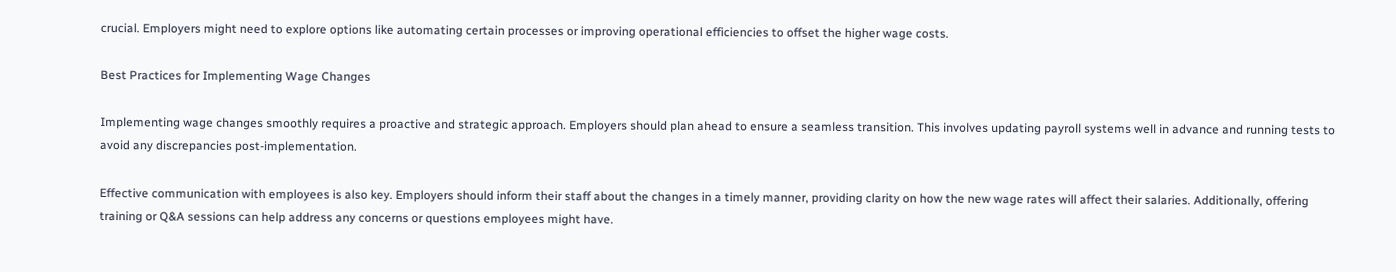crucial. Employers might need to explore options like automating certain processes or improving operational efficiencies to offset the higher wage costs.

Best Practices for Implementing Wage Changes

Implementing wage changes smoothly requires a proactive and strategic approach. Employers should plan ahead to ensure a seamless transition. This involves updating payroll systems well in advance and running tests to avoid any discrepancies post-implementation.

Effective communication with employees is also key. Employers should inform their staff about the changes in a timely manner, providing clarity on how the new wage rates will affect their salaries. Additionally, offering training or Q&A sessions can help address any concerns or questions employees might have.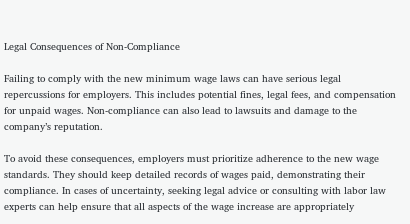Legal Consequences of Non-Compliance

Failing to comply with the new minimum wage laws can have serious legal repercussions for employers. This includes potential fines, legal fees, and compensation for unpaid wages. Non-compliance can also lead to lawsuits and damage to the company’s reputation.

To avoid these consequences, employers must prioritize adherence to the new wage standards. They should keep detailed records of wages paid, demonstrating their compliance. In cases of uncertainty, seeking legal advice or consulting with labor law experts can help ensure that all aspects of the wage increase are appropriately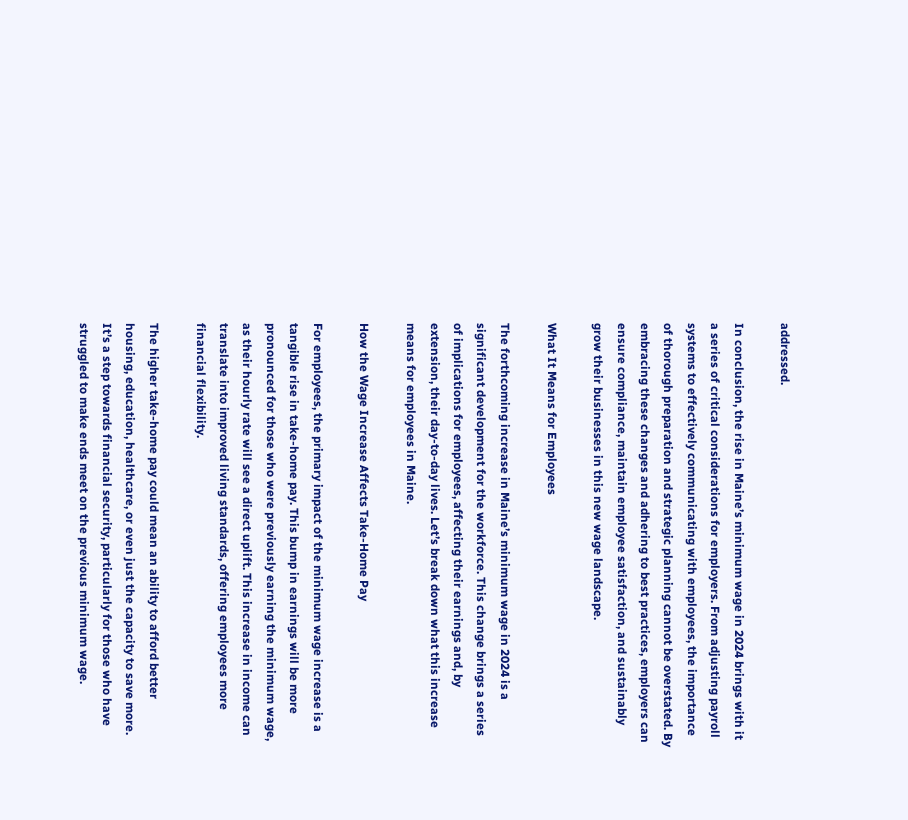addressed.

In conclusion, the rise in Maine’s minimum wage in 2024 brings with it a series of critical considerations for employers. From adjusting payroll systems to effectively communicating with employees, the importance of thorough preparation and strategic planning cannot be overstated. By embracing these changes and adhering to best practices, employers can ensure compliance, maintain employee satisfaction, and sustainably grow their businesses in this new wage landscape.

What It Means for Employees

The forthcoming increase in Maine’s minimum wage in 2024 is a significant development for the workforce. This change brings a series of implications for employees, affecting their earnings and, by extension, their day-to-day lives. Let’s break down what this increase means for employees in Maine.

How the Wage Increase Affects Take-Home Pay

For employees, the primary impact of the minimum wage increase is a tangible rise in take-home pay. This bump in earnings will be more pronounced for those who were previously earning the minimum wage, as their hourly rate will see a direct uplift. This increase in income can translate into improved living standards, offering employees more financial flexibility.

The higher take-home pay could mean an ability to afford better housing, education, healthcare, or even just the capacity to save more. It’s a step towards financial security, particularly for those who have struggled to make ends meet on the previous minimum wage.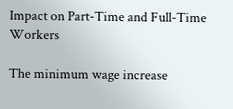Impact on Part-Time and Full-Time Workers

The minimum wage increase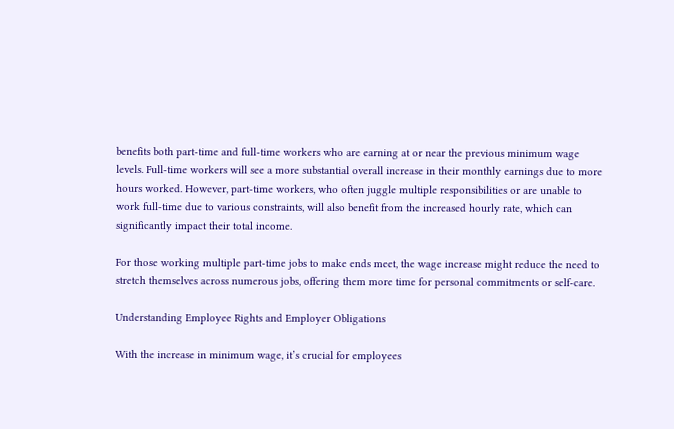benefits both part-time and full-time workers who are earning at or near the previous minimum wage levels. Full-time workers will see a more substantial overall increase in their monthly earnings due to more hours worked. However, part-time workers, who often juggle multiple responsibilities or are unable to work full-time due to various constraints, will also benefit from the increased hourly rate, which can significantly impact their total income.

For those working multiple part-time jobs to make ends meet, the wage increase might reduce the need to stretch themselves across numerous jobs, offering them more time for personal commitments or self-care.

Understanding Employee Rights and Employer Obligations

With the increase in minimum wage, it’s crucial for employees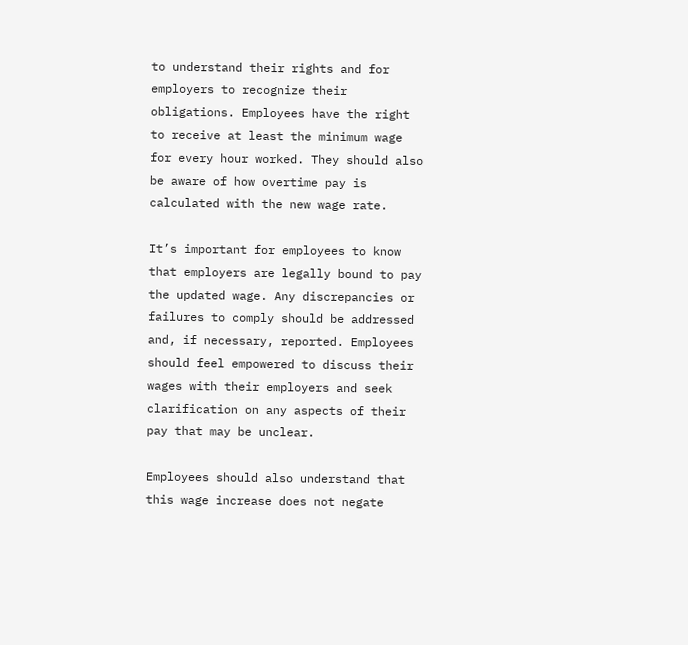to understand their rights and for employers to recognize their obligations. Employees have the right to receive at least the minimum wage for every hour worked. They should also be aware of how overtime pay is calculated with the new wage rate.

It’s important for employees to know that employers are legally bound to pay the updated wage. Any discrepancies or failures to comply should be addressed and, if necessary, reported. Employees should feel empowered to discuss their wages with their employers and seek clarification on any aspects of their pay that may be unclear.

Employees should also understand that this wage increase does not negate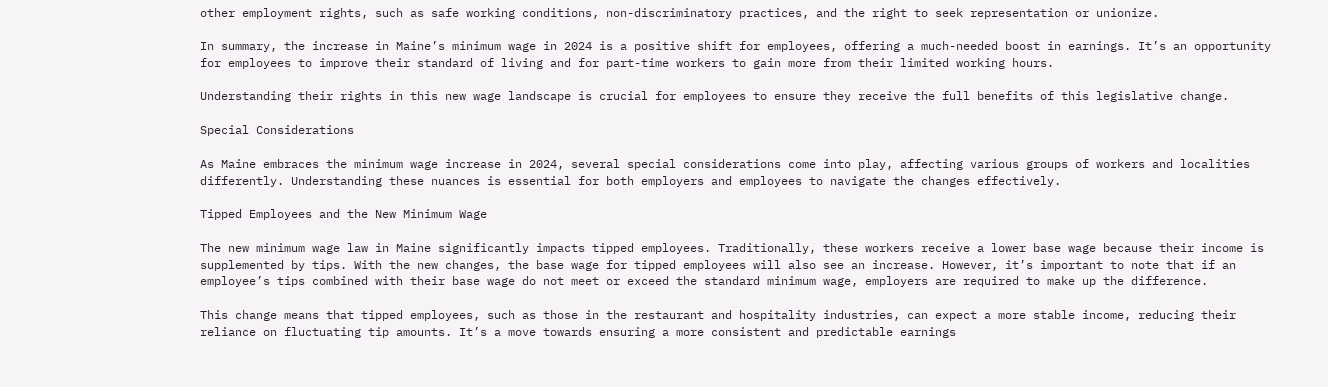other employment rights, such as safe working conditions, non-discriminatory practices, and the right to seek representation or unionize.

In summary, the increase in Maine’s minimum wage in 2024 is a positive shift for employees, offering a much-needed boost in earnings. It’s an opportunity for employees to improve their standard of living and for part-time workers to gain more from their limited working hours.

Understanding their rights in this new wage landscape is crucial for employees to ensure they receive the full benefits of this legislative change.

Special Considerations

As Maine embraces the minimum wage increase in 2024, several special considerations come into play, affecting various groups of workers and localities differently. Understanding these nuances is essential for both employers and employees to navigate the changes effectively.

Tipped Employees and the New Minimum Wage

The new minimum wage law in Maine significantly impacts tipped employees. Traditionally, these workers receive a lower base wage because their income is supplemented by tips. With the new changes, the base wage for tipped employees will also see an increase. However, it’s important to note that if an employee’s tips combined with their base wage do not meet or exceed the standard minimum wage, employers are required to make up the difference.

This change means that tipped employees, such as those in the restaurant and hospitality industries, can expect a more stable income, reducing their reliance on fluctuating tip amounts. It’s a move towards ensuring a more consistent and predictable earnings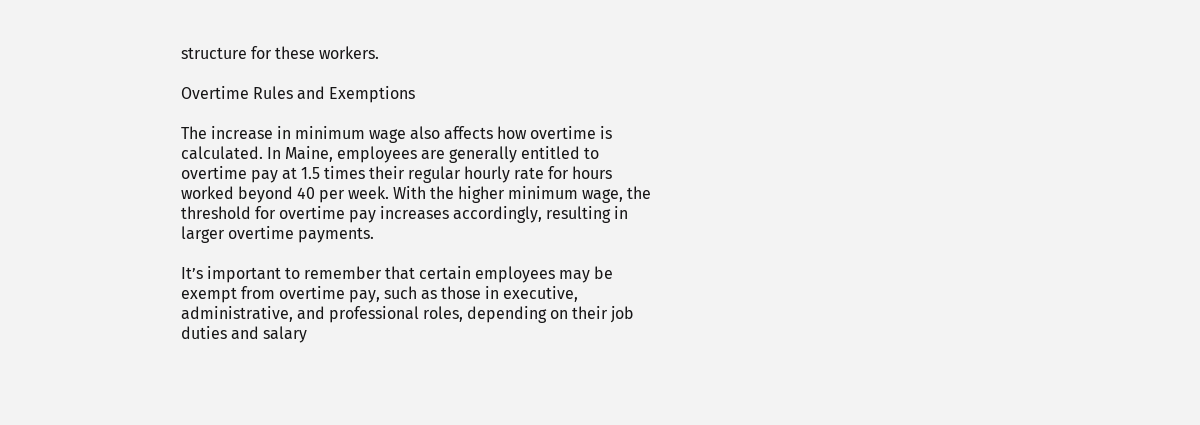structure for these workers.

Overtime Rules and Exemptions

The increase in minimum wage also affects how overtime is calculated. In Maine, employees are generally entitled to overtime pay at 1.5 times their regular hourly rate for hours worked beyond 40 per week. With the higher minimum wage, the threshold for overtime pay increases accordingly, resulting in larger overtime payments.

It’s important to remember that certain employees may be exempt from overtime pay, such as those in executive, administrative, and professional roles, depending on their job duties and salary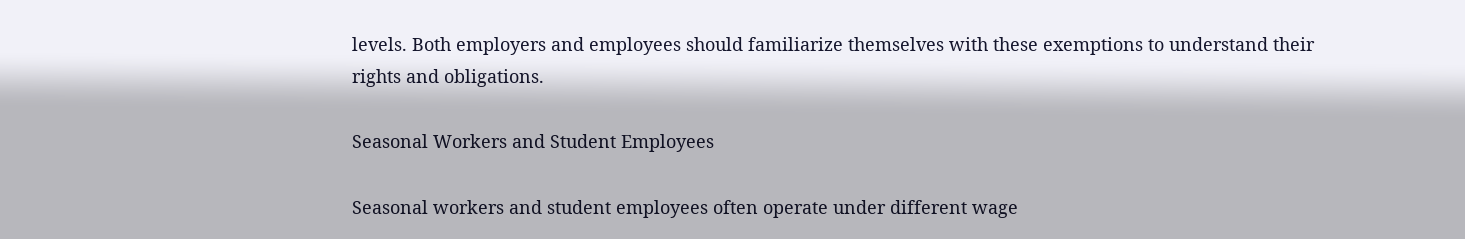levels. Both employers and employees should familiarize themselves with these exemptions to understand their rights and obligations.

Seasonal Workers and Student Employees

Seasonal workers and student employees often operate under different wage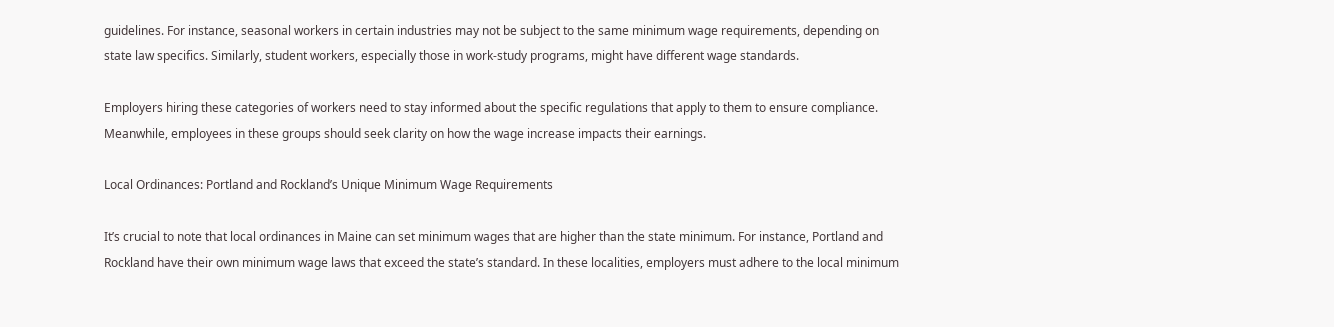guidelines. For instance, seasonal workers in certain industries may not be subject to the same minimum wage requirements, depending on state law specifics. Similarly, student workers, especially those in work-study programs, might have different wage standards.

Employers hiring these categories of workers need to stay informed about the specific regulations that apply to them to ensure compliance. Meanwhile, employees in these groups should seek clarity on how the wage increase impacts their earnings.

Local Ordinances: Portland and Rockland’s Unique Minimum Wage Requirements

It’s crucial to note that local ordinances in Maine can set minimum wages that are higher than the state minimum. For instance, Portland and Rockland have their own minimum wage laws that exceed the state’s standard. In these localities, employers must adhere to the local minimum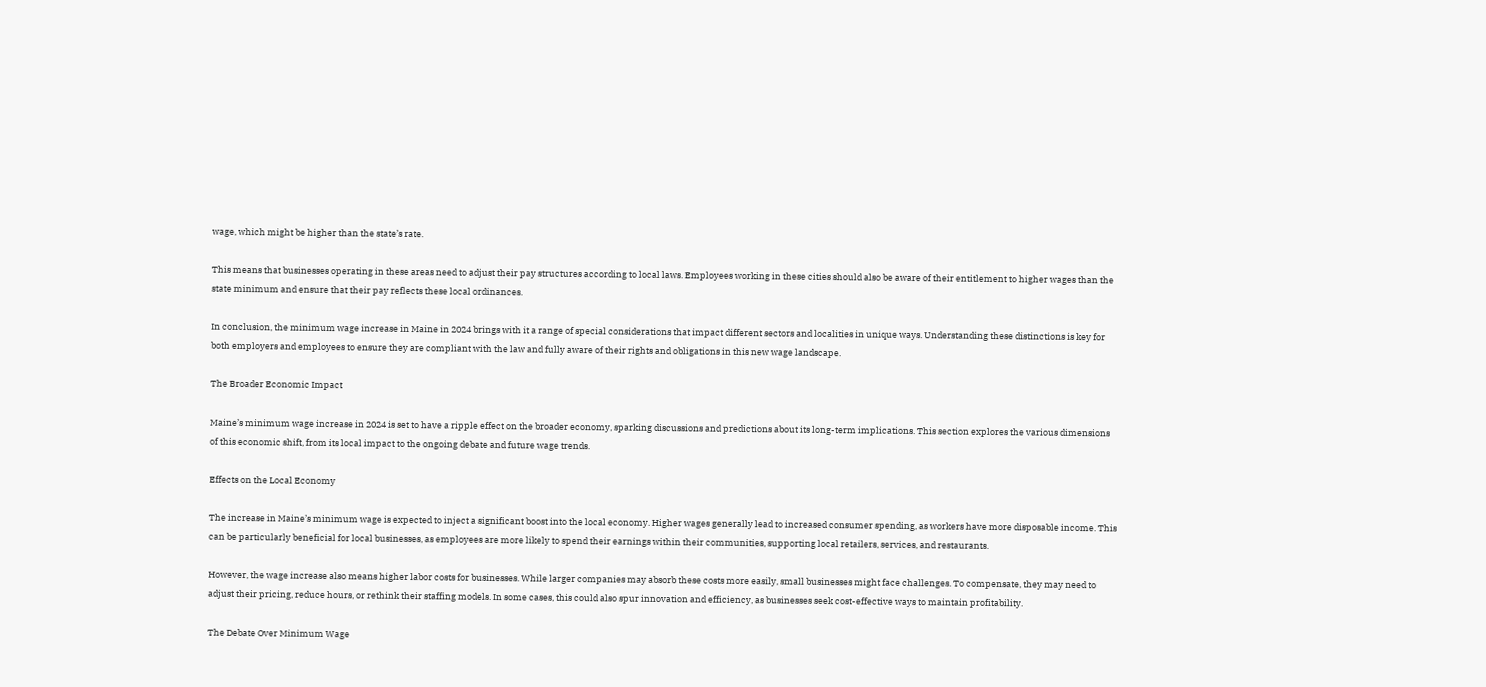wage, which might be higher than the state’s rate.

This means that businesses operating in these areas need to adjust their pay structures according to local laws. Employees working in these cities should also be aware of their entitlement to higher wages than the state minimum and ensure that their pay reflects these local ordinances.

In conclusion, the minimum wage increase in Maine in 2024 brings with it a range of special considerations that impact different sectors and localities in unique ways. Understanding these distinctions is key for both employers and employees to ensure they are compliant with the law and fully aware of their rights and obligations in this new wage landscape.

The Broader Economic Impact

Maine’s minimum wage increase in 2024 is set to have a ripple effect on the broader economy, sparking discussions and predictions about its long-term implications. This section explores the various dimensions of this economic shift, from its local impact to the ongoing debate and future wage trends.

Effects on the Local Economy

The increase in Maine’s minimum wage is expected to inject a significant boost into the local economy. Higher wages generally lead to increased consumer spending, as workers have more disposable income. This can be particularly beneficial for local businesses, as employees are more likely to spend their earnings within their communities, supporting local retailers, services, and restaurants.

However, the wage increase also means higher labor costs for businesses. While larger companies may absorb these costs more easily, small businesses might face challenges. To compensate, they may need to adjust their pricing, reduce hours, or rethink their staffing models. In some cases, this could also spur innovation and efficiency, as businesses seek cost-effective ways to maintain profitability.

The Debate Over Minimum Wage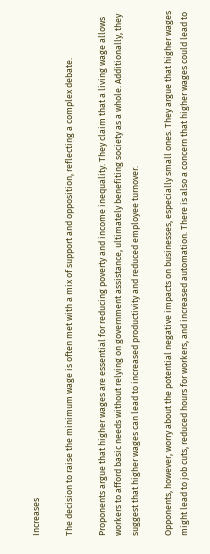Increases

The decision to raise the minimum wage is often met with a mix of support and opposition, reflecting a complex debate.

Proponents argue that higher wages are essential for reducing poverty and income inequality. They claim that a living wage allows workers to afford basic needs without relying on government assistance, ultimately benefiting society as a whole. Additionally, they suggest that higher wages can lead to increased productivity and reduced employee turnover.

Opponents, however, worry about the potential negative impacts on businesses, especially small ones. They argue that higher wages might lead to job cuts, reduced hours for workers, and increased automation. There is also a concern that higher wages could lead to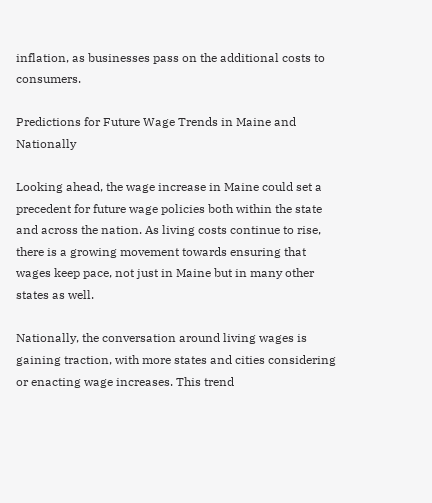inflation, as businesses pass on the additional costs to consumers.

Predictions for Future Wage Trends in Maine and Nationally

Looking ahead, the wage increase in Maine could set a precedent for future wage policies both within the state and across the nation. As living costs continue to rise, there is a growing movement towards ensuring that wages keep pace, not just in Maine but in many other states as well.

Nationally, the conversation around living wages is gaining traction, with more states and cities considering or enacting wage increases. This trend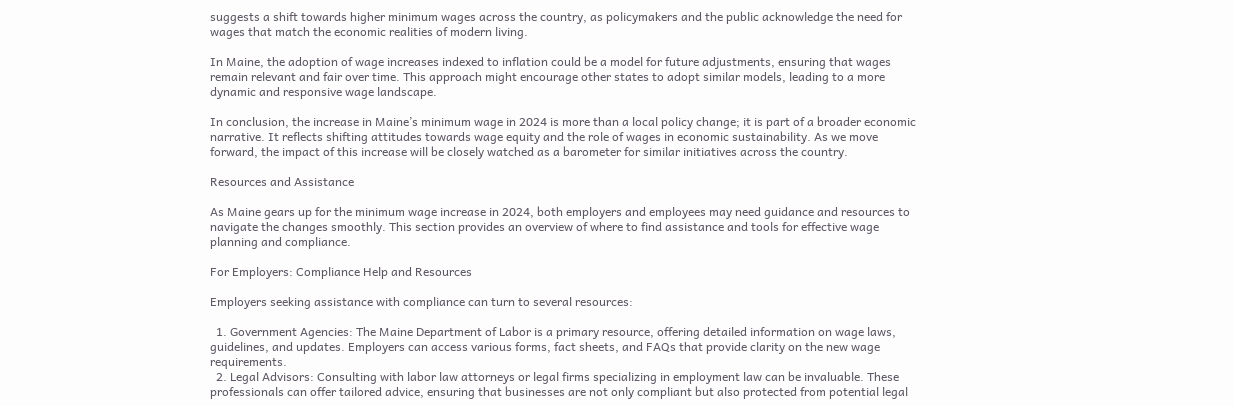suggests a shift towards higher minimum wages across the country, as policymakers and the public acknowledge the need for wages that match the economic realities of modern living.

In Maine, the adoption of wage increases indexed to inflation could be a model for future adjustments, ensuring that wages remain relevant and fair over time. This approach might encourage other states to adopt similar models, leading to a more dynamic and responsive wage landscape.

In conclusion, the increase in Maine’s minimum wage in 2024 is more than a local policy change; it is part of a broader economic narrative. It reflects shifting attitudes towards wage equity and the role of wages in economic sustainability. As we move forward, the impact of this increase will be closely watched as a barometer for similar initiatives across the country.

Resources and Assistance

As Maine gears up for the minimum wage increase in 2024, both employers and employees may need guidance and resources to navigate the changes smoothly. This section provides an overview of where to find assistance and tools for effective wage planning and compliance.

For Employers: Compliance Help and Resources

Employers seeking assistance with compliance can turn to several resources:

  1. Government Agencies: The Maine Department of Labor is a primary resource, offering detailed information on wage laws, guidelines, and updates. Employers can access various forms, fact sheets, and FAQs that provide clarity on the new wage requirements.
  2. Legal Advisors: Consulting with labor law attorneys or legal firms specializing in employment law can be invaluable. These professionals can offer tailored advice, ensuring that businesses are not only compliant but also protected from potential legal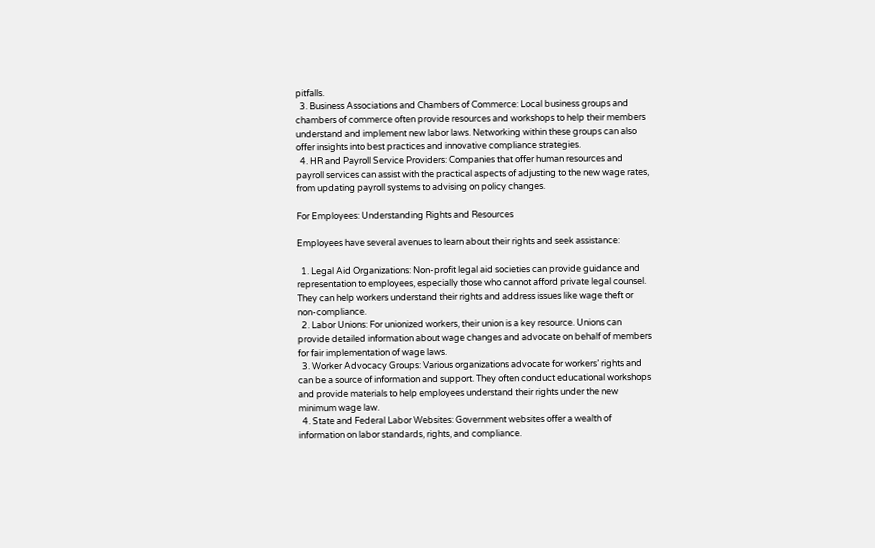pitfalls.
  3. Business Associations and Chambers of Commerce: Local business groups and chambers of commerce often provide resources and workshops to help their members understand and implement new labor laws. Networking within these groups can also offer insights into best practices and innovative compliance strategies.
  4. HR and Payroll Service Providers: Companies that offer human resources and payroll services can assist with the practical aspects of adjusting to the new wage rates, from updating payroll systems to advising on policy changes.

For Employees: Understanding Rights and Resources

Employees have several avenues to learn about their rights and seek assistance:

  1. Legal Aid Organizations: Non-profit legal aid societies can provide guidance and representation to employees, especially those who cannot afford private legal counsel. They can help workers understand their rights and address issues like wage theft or non-compliance.
  2. Labor Unions: For unionized workers, their union is a key resource. Unions can provide detailed information about wage changes and advocate on behalf of members for fair implementation of wage laws.
  3. Worker Advocacy Groups: Various organizations advocate for workers’ rights and can be a source of information and support. They often conduct educational workshops and provide materials to help employees understand their rights under the new minimum wage law.
  4. State and Federal Labor Websites: Government websites offer a wealth of information on labor standards, rights, and compliance.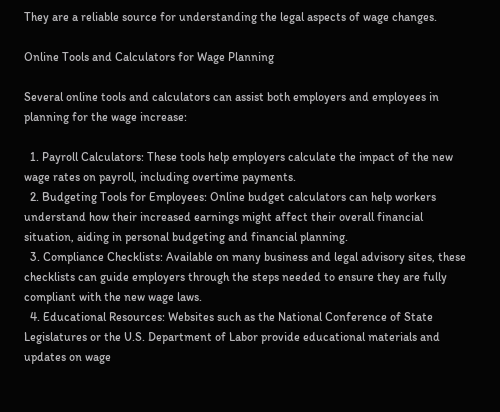They are a reliable source for understanding the legal aspects of wage changes.

Online Tools and Calculators for Wage Planning

Several online tools and calculators can assist both employers and employees in planning for the wage increase:

  1. Payroll Calculators: These tools help employers calculate the impact of the new wage rates on payroll, including overtime payments.
  2. Budgeting Tools for Employees: Online budget calculators can help workers understand how their increased earnings might affect their overall financial situation, aiding in personal budgeting and financial planning.
  3. Compliance Checklists: Available on many business and legal advisory sites, these checklists can guide employers through the steps needed to ensure they are fully compliant with the new wage laws.
  4. Educational Resources: Websites such as the National Conference of State Legislatures or the U.S. Department of Labor provide educational materials and updates on wage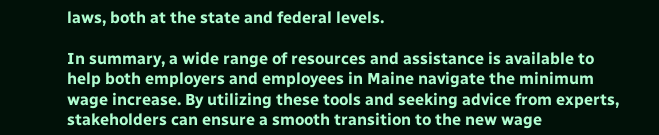laws, both at the state and federal levels.

In summary, a wide range of resources and assistance is available to help both employers and employees in Maine navigate the minimum wage increase. By utilizing these tools and seeking advice from experts, stakeholders can ensure a smooth transition to the new wage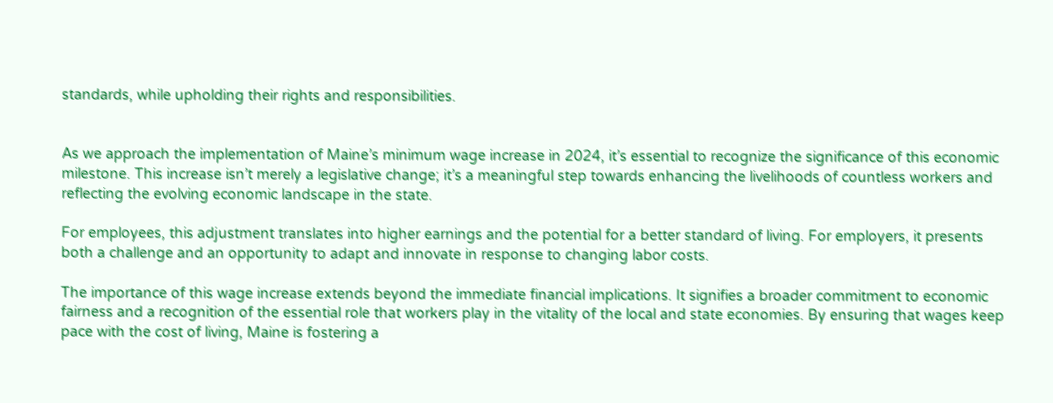standards, while upholding their rights and responsibilities.


As we approach the implementation of Maine’s minimum wage increase in 2024, it’s essential to recognize the significance of this economic milestone. This increase isn’t merely a legislative change; it’s a meaningful step towards enhancing the livelihoods of countless workers and reflecting the evolving economic landscape in the state.

For employees, this adjustment translates into higher earnings and the potential for a better standard of living. For employers, it presents both a challenge and an opportunity to adapt and innovate in response to changing labor costs.

The importance of this wage increase extends beyond the immediate financial implications. It signifies a broader commitment to economic fairness and a recognition of the essential role that workers play in the vitality of the local and state economies. By ensuring that wages keep pace with the cost of living, Maine is fostering a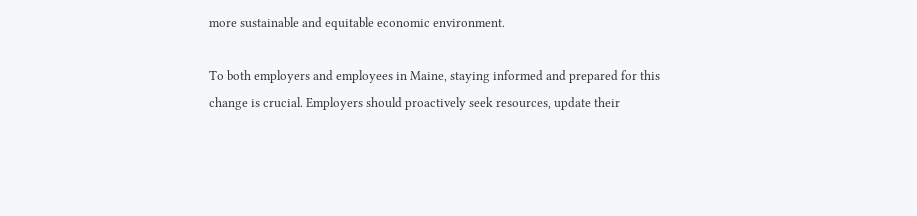more sustainable and equitable economic environment.

To both employers and employees in Maine, staying informed and prepared for this change is crucial. Employers should proactively seek resources, update their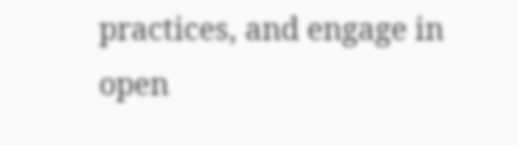practices, and engage in open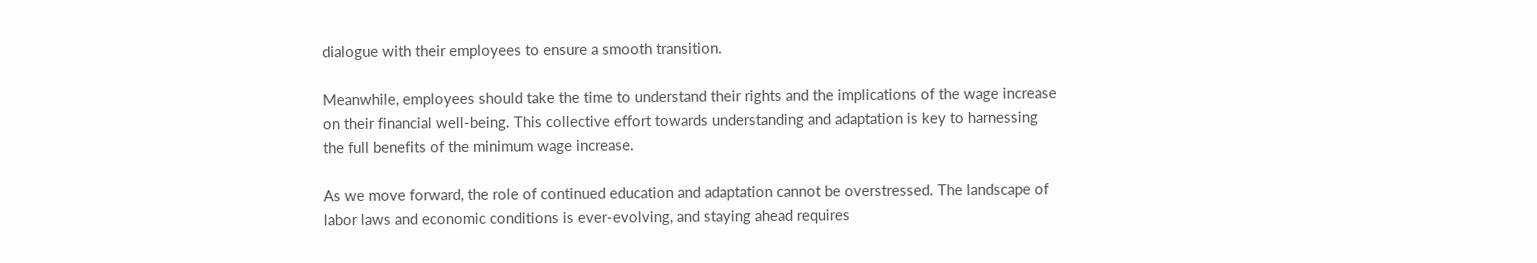dialogue with their employees to ensure a smooth transition.

Meanwhile, employees should take the time to understand their rights and the implications of the wage increase on their financial well-being. This collective effort towards understanding and adaptation is key to harnessing the full benefits of the minimum wage increase.

As we move forward, the role of continued education and adaptation cannot be overstressed. The landscape of labor laws and economic conditions is ever-evolving, and staying ahead requires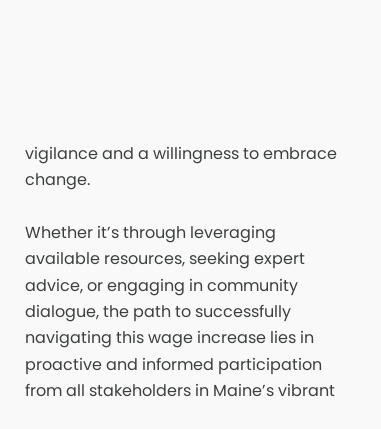vigilance and a willingness to embrace change.

Whether it’s through leveraging available resources, seeking expert advice, or engaging in community dialogue, the path to successfully navigating this wage increase lies in proactive and informed participation from all stakeholders in Maine’s vibrant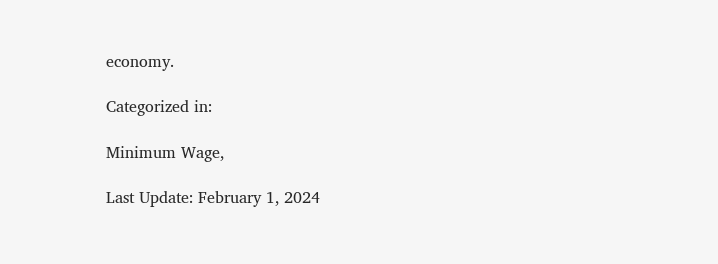economy.

Categorized in:

Minimum Wage,

Last Update: February 1, 2024